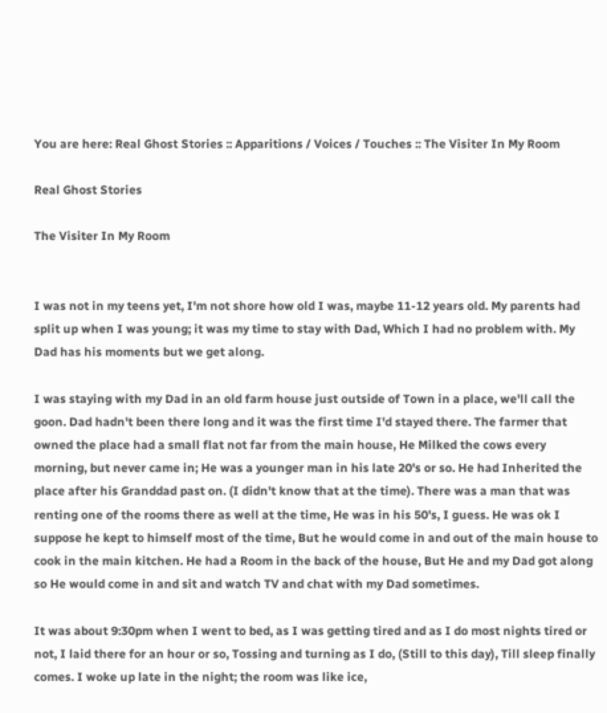You are here: Real Ghost Stories :: Apparitions / Voices / Touches :: The Visiter In My Room

Real Ghost Stories

The Visiter In My Room


I was not in my teens yet, I'm not shore how old I was, maybe 11-12 years old. My parents had split up when I was young; it was my time to stay with Dad, Which I had no problem with. My Dad has his moments but we get along.

I was staying with my Dad in an old farm house just outside of Town in a place, we'll call the goon. Dad hadn't been there long and it was the first time I'd stayed there. The farmer that owned the place had a small flat not far from the main house, He Milked the cows every morning, but never came in; He was a younger man in his late 20's or so. He had Inherited the place after his Granddad past on. (I didn't know that at the time). There was a man that was renting one of the rooms there as well at the time, He was in his 50's, I guess. He was ok I suppose he kept to himself most of the time, But he would come in and out of the main house to cook in the main kitchen. He had a Room in the back of the house, But He and my Dad got along so He would come in and sit and watch TV and chat with my Dad sometimes.

It was about 9:30pm when I went to bed, as I was getting tired and as I do most nights tired or not, I laid there for an hour or so, Tossing and turning as I do, (Still to this day), Till sleep finally comes. I woke up late in the night; the room was like ice,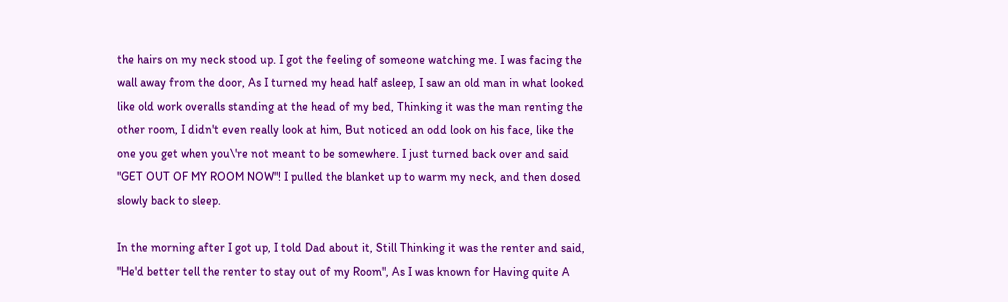the hairs on my neck stood up. I got the feeling of someone watching me. I was facing the wall away from the door, As I turned my head half asleep, I saw an old man in what looked like old work overalls standing at the head of my bed, Thinking it was the man renting the other room, I didn't even really look at him, But noticed an odd look on his face, like the one you get when you\'re not meant to be somewhere. I just turned back over and said "GET OUT OF MY ROOM NOW"! I pulled the blanket up to warm my neck, and then dosed slowly back to sleep.

In the morning after I got up, I told Dad about it, Still Thinking it was the renter and said, "He'd better tell the renter to stay out of my Room", As I was known for Having quite A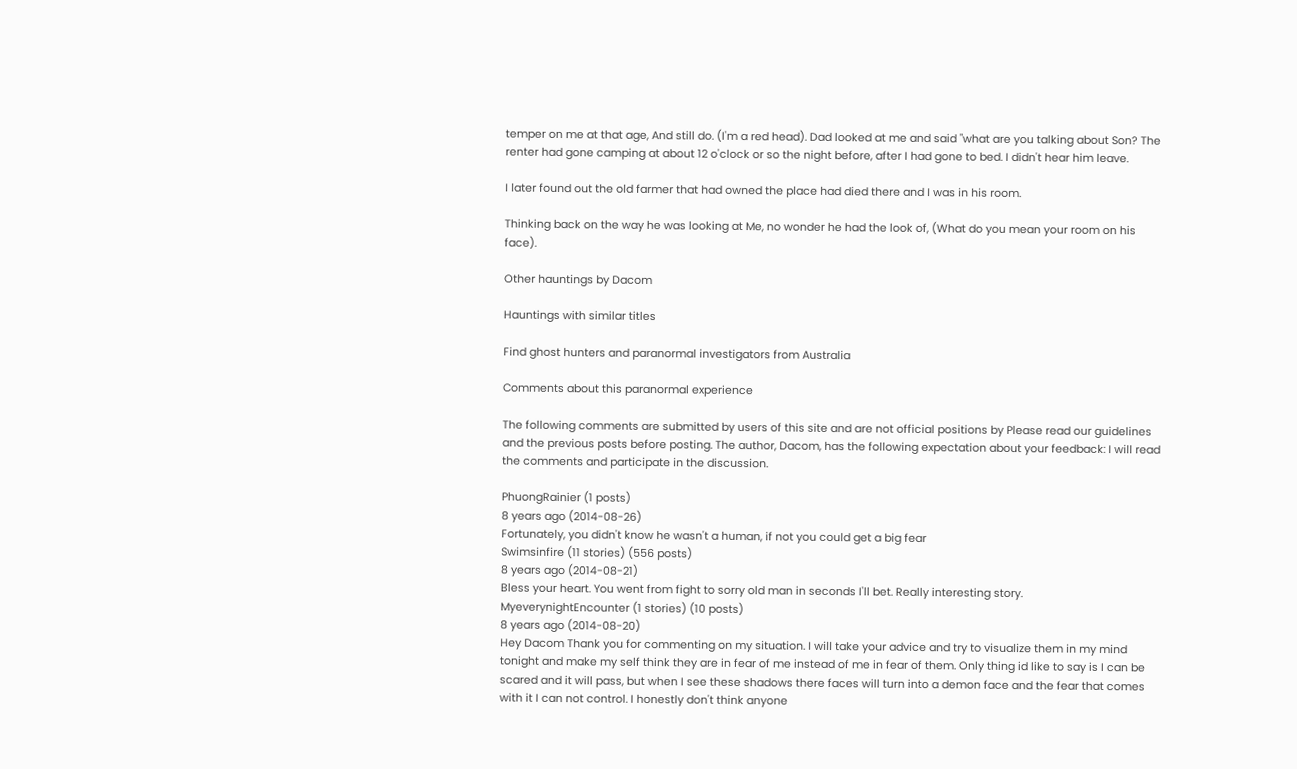temper on me at that age, And still do. (I'm a red head). Dad looked at me and said "what are you talking about Son? The renter had gone camping at about 12 o'clock or so the night before, after I had gone to bed. I didn't hear him leave.

I later found out the old farmer that had owned the place had died there and I was in his room.

Thinking back on the way he was looking at Me, no wonder he had the look of, (What do you mean your room on his face).

Other hauntings by Dacom

Hauntings with similar titles

Find ghost hunters and paranormal investigators from Australia

Comments about this paranormal experience

The following comments are submitted by users of this site and are not official positions by Please read our guidelines and the previous posts before posting. The author, Dacom, has the following expectation about your feedback: I will read the comments and participate in the discussion.

PhuongRainier (1 posts)
8 years ago (2014-08-26)
Fortunately, you didn't know he wasn't a human, if not you could get a big fear
Swimsinfire (11 stories) (556 posts)
8 years ago (2014-08-21)
Bless your heart. You went from fight to sorry old man in seconds I'll bet. Really interesting story.
MyeverynightEncounter (1 stories) (10 posts)
8 years ago (2014-08-20)
Hey Dacom Thank you for commenting on my situation. I will take your advice and try to visualize them in my mind tonight and make my self think they are in fear of me instead of me in fear of them. Only thing id like to say is I can be scared and it will pass, but when I see these shadows there faces will turn into a demon face and the fear that comes with it I can not control. I honestly don't think anyone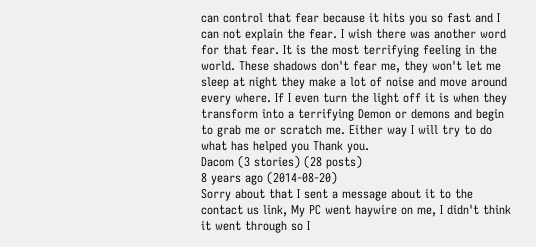can control that fear because it hits you so fast and I can not explain the fear. I wish there was another word for that fear. It is the most terrifying feeling in the world. These shadows don't fear me, they won't let me sleep at night they make a lot of noise and move around every where. If I even turn the light off it is when they transform into a terrifying Demon or demons and begin to grab me or scratch me. Either way I will try to do what has helped you Thank you.
Dacom (3 stories) (28 posts)
8 years ago (2014-08-20)
Sorry about that I sent a message about it to the contact us link, My PC went haywire on me, I didn't think it went through so I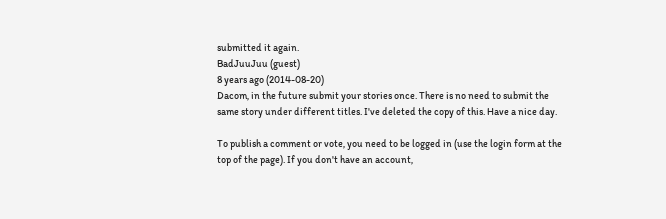submitted it again.
BadJuuJuu (guest)
8 years ago (2014-08-20)
Dacom, in the future submit your stories once. There is no need to submit the same story under different titles. I've deleted the copy of this. Have a nice day.

To publish a comment or vote, you need to be logged in (use the login form at the top of the page). If you don't have an account,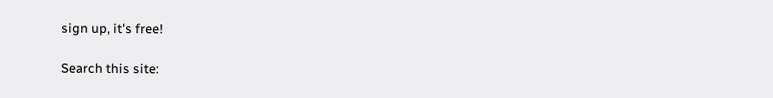sign up, it's free!

Search this site: